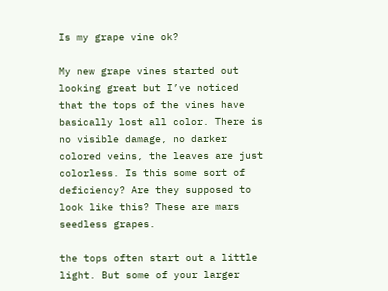Is my grape vine ok?

My new grape vines started out looking great but I’ve noticed that the tops of the vines have basically lost all color. There is no visible damage, no darker colored veins, the leaves are just colorless. Is this some sort of deficiency? Are they supposed to look like this? These are mars seedless grapes.

the tops often start out a little light. But some of your larger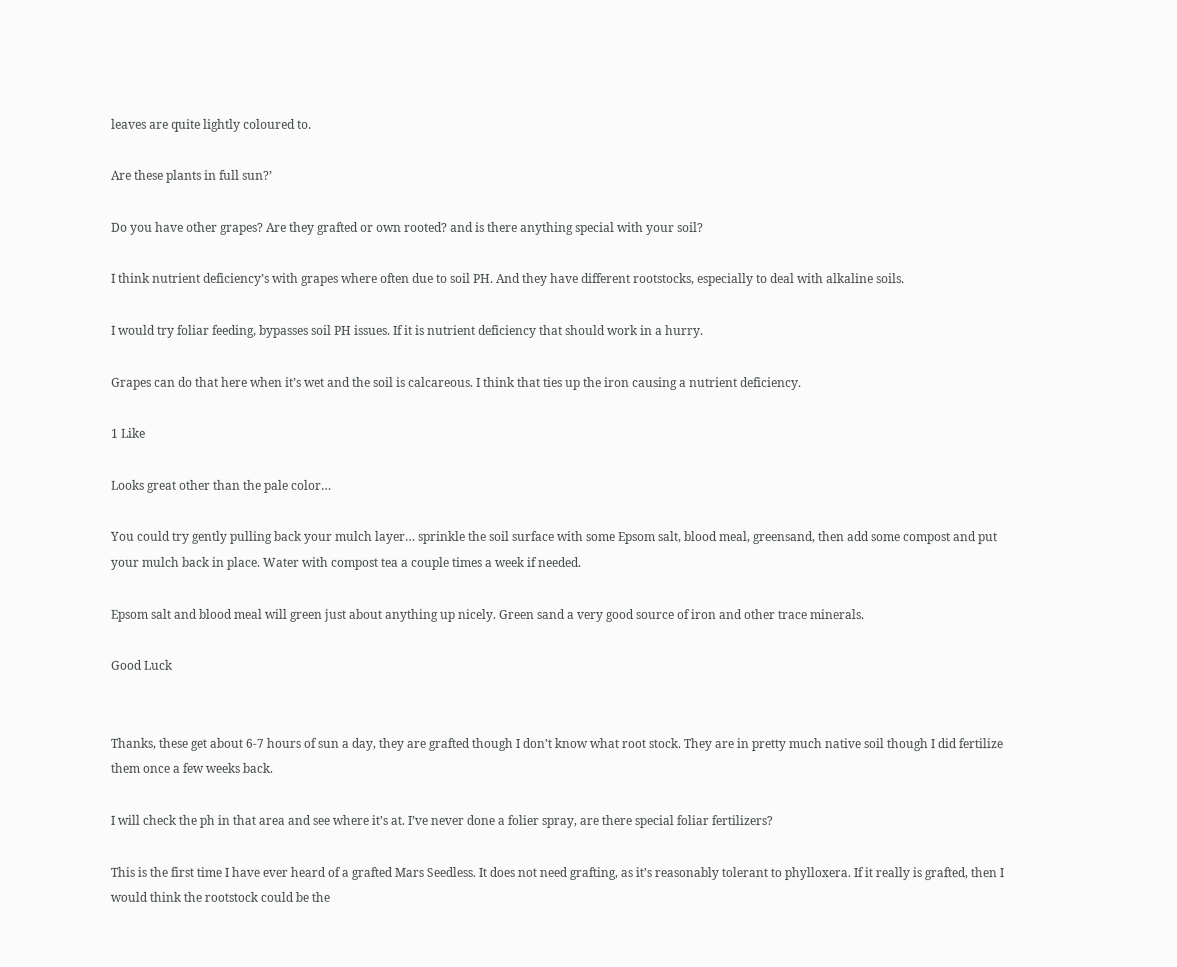leaves are quite lightly coloured to.

Are these plants in full sun?’

Do you have other grapes? Are they grafted or own rooted? and is there anything special with your soil?

I think nutrient deficiency’s with grapes where often due to soil PH. And they have different rootstocks, especially to deal with alkaline soils.

I would try foliar feeding, bypasses soil PH issues. If it is nutrient deficiency that should work in a hurry.

Grapes can do that here when it’s wet and the soil is calcareous. I think that ties up the iron causing a nutrient deficiency.

1 Like

Looks great other than the pale color…

You could try gently pulling back your mulch layer… sprinkle the soil surface with some Epsom salt, blood meal, greensand, then add some compost and put your mulch back in place. Water with compost tea a couple times a week if needed.

Epsom salt and blood meal will green just about anything up nicely. Green sand a very good source of iron and other trace minerals.

Good Luck


Thanks, these get about 6-7 hours of sun a day, they are grafted though I don’t know what root stock. They are in pretty much native soil though I did fertilize them once a few weeks back.

I will check the ph in that area and see where it’s at. I’ve never done a folier spray, are there special foliar fertilizers?

This is the first time I have ever heard of a grafted Mars Seedless. It does not need grafting, as it’s reasonably tolerant to phylloxera. If it really is grafted, then I would think the rootstock could be the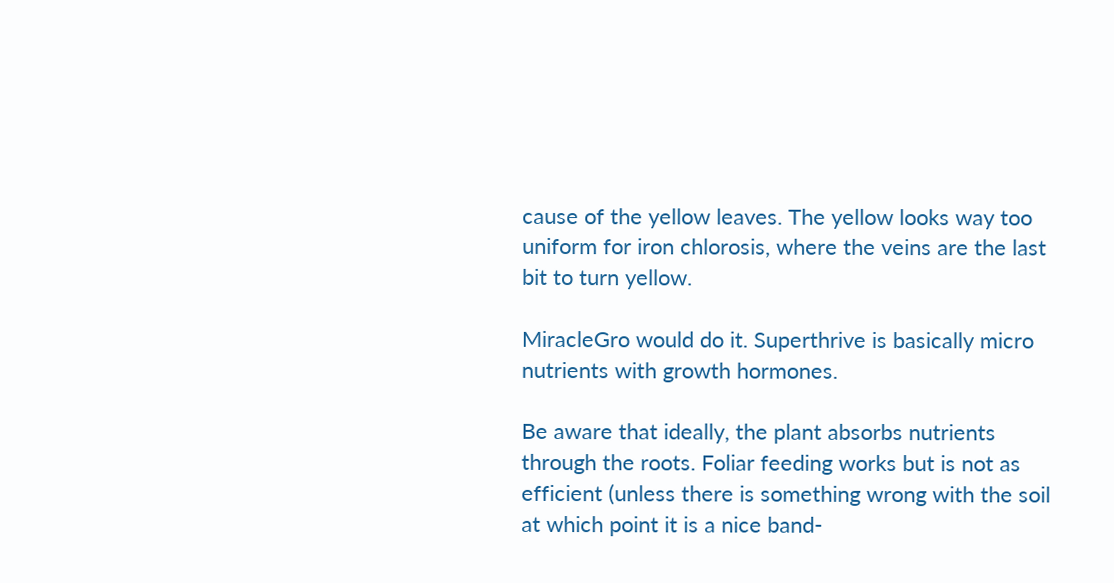cause of the yellow leaves. The yellow looks way too uniform for iron chlorosis, where the veins are the last bit to turn yellow.

MiracleGro would do it. Superthrive is basically micro nutrients with growth hormones.

Be aware that ideally, the plant absorbs nutrients through the roots. Foliar feeding works but is not as efficient (unless there is something wrong with the soil at which point it is a nice band-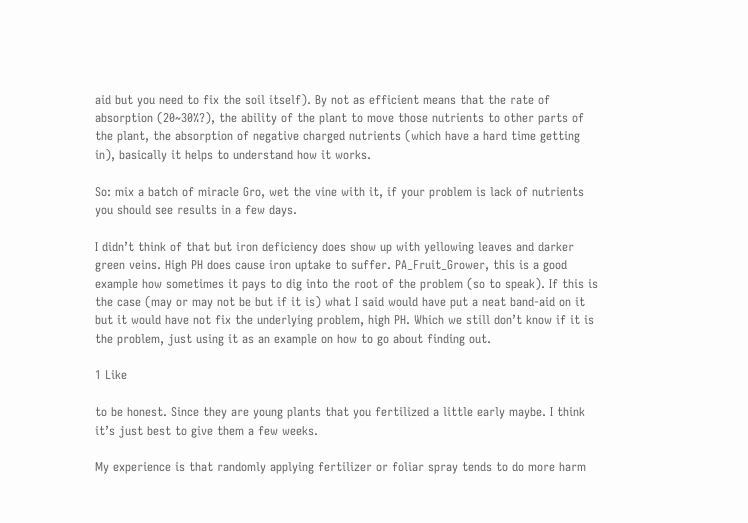aid but you need to fix the soil itself). By not as efficient means that the rate of absorption (20~30%?), the ability of the plant to move those nutrients to other parts of the plant, the absorption of negative charged nutrients (which have a hard time getting in), basically it helps to understand how it works.

So: mix a batch of miracle Gro, wet the vine with it, if your problem is lack of nutrients you should see results in a few days.

I didn’t think of that but iron deficiency does show up with yellowing leaves and darker green veins. High PH does cause iron uptake to suffer. PA_Fruit_Grower, this is a good example how sometimes it pays to dig into the root of the problem (so to speak). If this is the case (may or may not be but if it is) what I said would have put a neat band-aid on it but it would have not fix the underlying problem, high PH. Which we still don’t know if it is the problem, just using it as an example on how to go about finding out.

1 Like

to be honest. Since they are young plants that you fertilized a little early maybe. I think it’s just best to give them a few weeks.

My experience is that randomly applying fertilizer or foliar spray tends to do more harm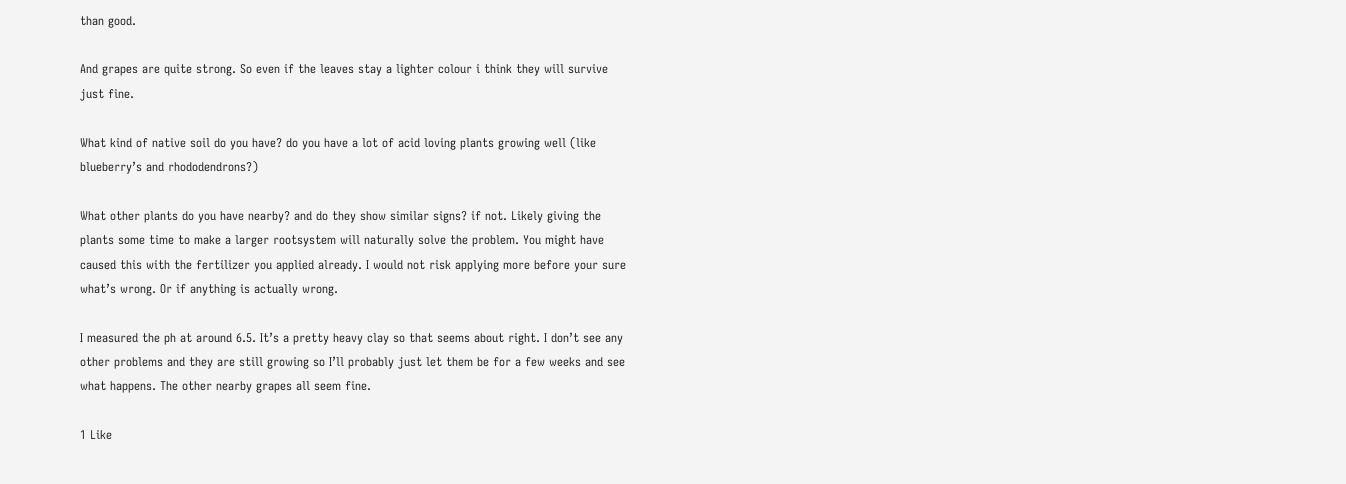than good.

And grapes are quite strong. So even if the leaves stay a lighter colour i think they will survive just fine.

What kind of native soil do you have? do you have a lot of acid loving plants growing well (like blueberry’s and rhododendrons?)

What other plants do you have nearby? and do they show similar signs? if not. Likely giving the plants some time to make a larger rootsystem will naturally solve the problem. You might have caused this with the fertilizer you applied already. I would not risk applying more before your sure what’s wrong. Or if anything is actually wrong.

I measured the ph at around 6.5. It’s a pretty heavy clay so that seems about right. I don’t see any other problems and they are still growing so I’ll probably just let them be for a few weeks and see what happens. The other nearby grapes all seem fine.

1 Like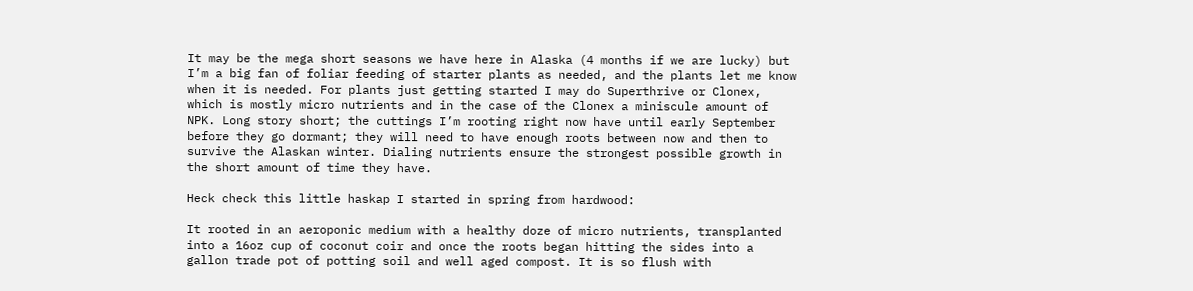It may be the mega short seasons we have here in Alaska (4 months if we are lucky) but I’m a big fan of foliar feeding of starter plants as needed, and the plants let me know when it is needed. For plants just getting started I may do Superthrive or Clonex, which is mostly micro nutrients and in the case of the Clonex a miniscule amount of NPK. Long story short; the cuttings I’m rooting right now have until early September before they go dormant; they will need to have enough roots between now and then to survive the Alaskan winter. Dialing nutrients ensure the strongest possible growth in the short amount of time they have.

Heck check this little haskap I started in spring from hardwood:

It rooted in an aeroponic medium with a healthy doze of micro nutrients, transplanted into a 16oz cup of coconut coir and once the roots began hitting the sides into a gallon trade pot of potting soil and well aged compost. It is so flush with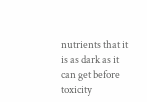nutrients that it is as dark as it can get before toxicity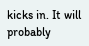kicks in. It will probably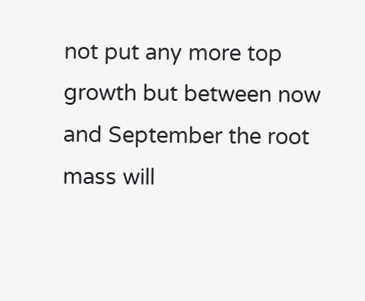not put any more top growth but between now and September the root mass will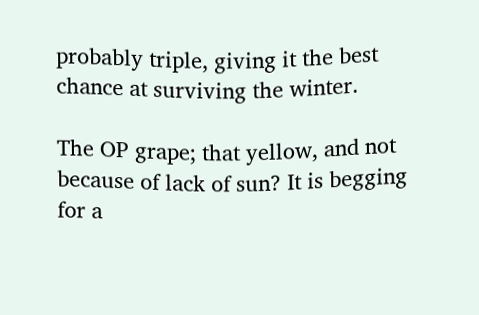probably triple, giving it the best chance at surviving the winter.

The OP grape; that yellow, and not because of lack of sun? It is begging for a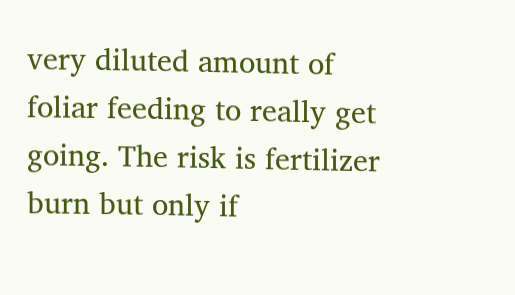very diluted amount of foliar feeding to really get going. The risk is fertilizer burn but only if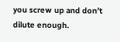you screw up and don’t dilute enough.